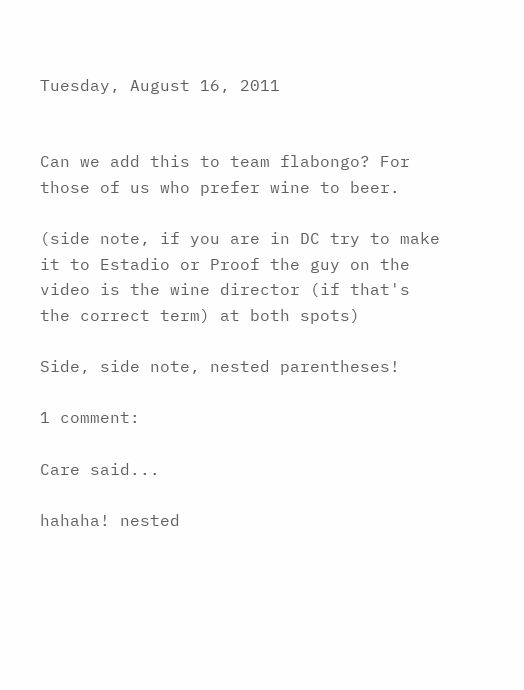Tuesday, August 16, 2011


Can we add this to team flabongo? For those of us who prefer wine to beer.

(side note, if you are in DC try to make it to Estadio or Proof the guy on the video is the wine director (if that's the correct term) at both spots)

Side, side note, nested parentheses!

1 comment:

Care said...

hahaha! nested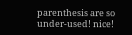parenthesis are so under-used! nice!